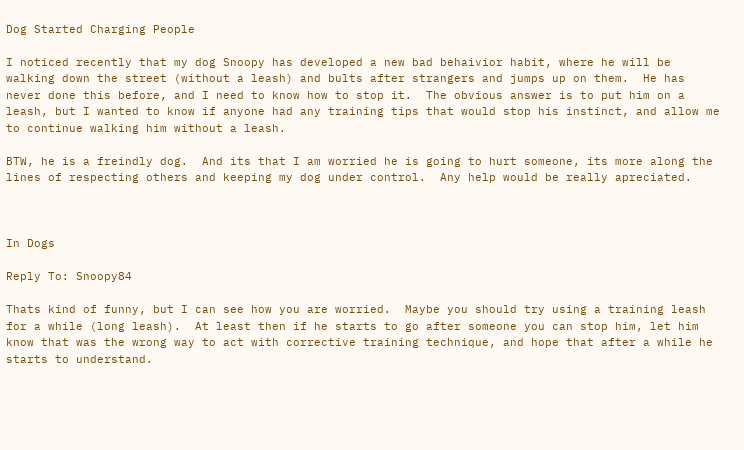Dog Started Charging People

I noticed recently that my dog Snoopy has developed a new bad behaivior habit, where he will be walking down the street (without a leash) and bults after strangers and jumps up on them.  He has never done this before, and I need to know how to stop it.  The obvious answer is to put him on a leash, but I wanted to know if anyone had any training tips that would stop his instinct, and allow me to continue walking him without a leash.

BTW, he is a freindly dog.  And its that I am worried he is going to hurt someone, its more along the lines of respecting others and keeping my dog under control.  Any help would be really apreciated.



In Dogs

Reply To: Snoopy84

Thats kind of funny, but I can see how you are worried.  Maybe you should try using a training leash for a while (long leash).  At least then if he starts to go after someone you can stop him, let him know that was the wrong way to act with corrective training technique, and hope that after a while he starts to understand.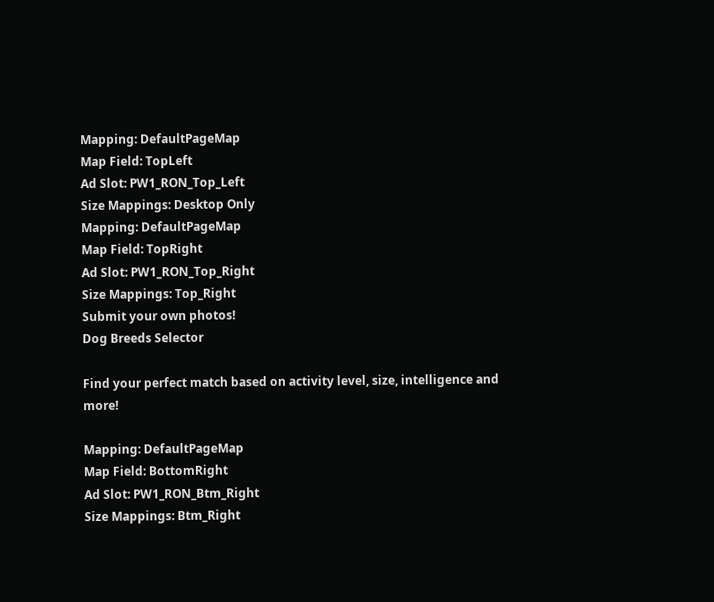Mapping: DefaultPageMap
Map Field: TopLeft
Ad Slot: PW1_RON_Top_Left
Size Mappings: Desktop Only
Mapping: DefaultPageMap
Map Field: TopRight
Ad Slot: PW1_RON_Top_Right
Size Mappings: Top_Right
Submit your own photos!
Dog Breeds Selector

Find your perfect match based on activity level, size, intelligence and more!

Mapping: DefaultPageMap
Map Field: BottomRight
Ad Slot: PW1_RON_Btm_Right
Size Mappings: Btm_Right